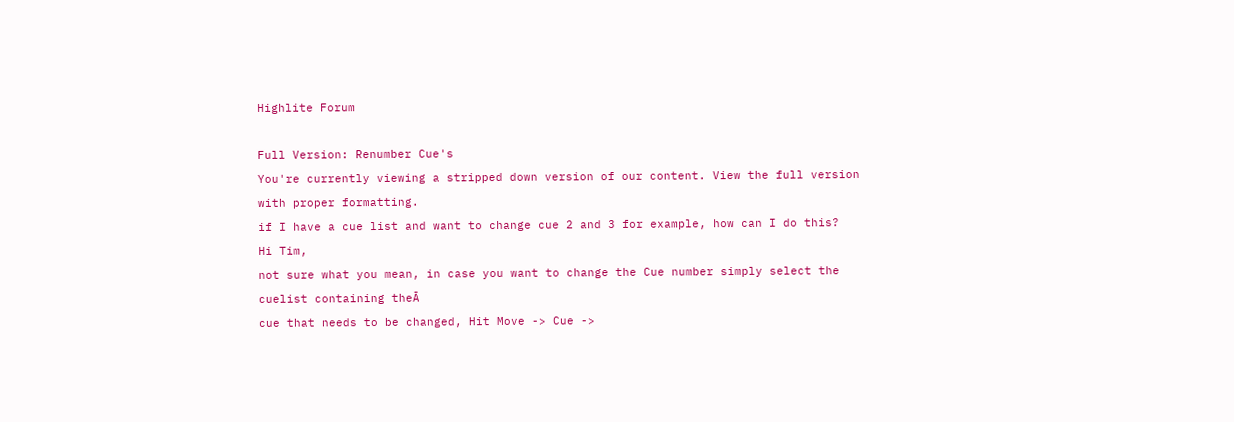Highlite Forum

Full Version: Renumber Cue's
You're currently viewing a stripped down version of our content. View the full version with proper formatting.
if I have a cue list and want to change cue 2 and 3 for example, how can I do this?
Hi Tim,
not sure what you mean, in case you want to change the Cue number simply select the cuelist containing theĀ
cue that needs to be changed, Hit Move -> Cue ->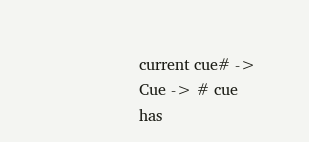current cue# -> Cue -> # cue has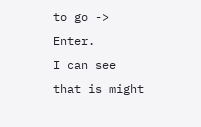to go -> Enter.
I can see that is might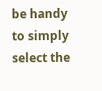be handy to simply select the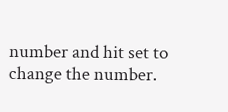number and hit set to change the number.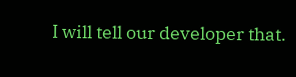I will tell our developer that.